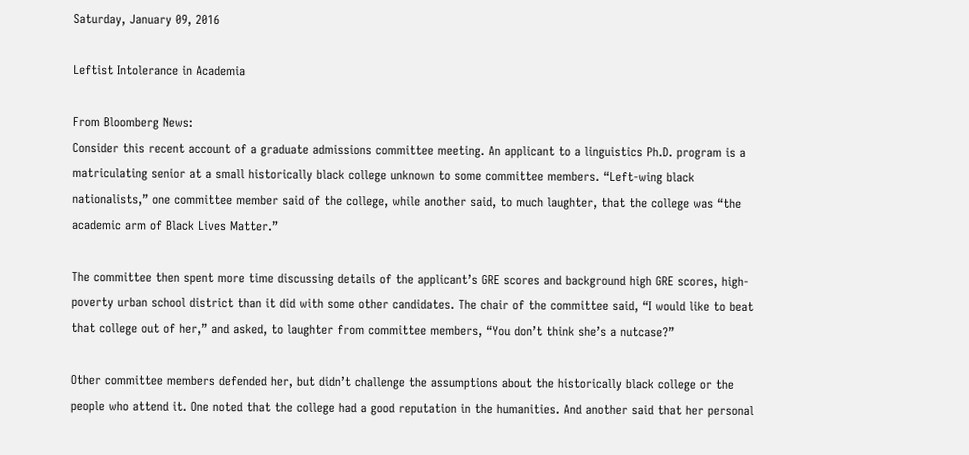Saturday, January 09, 2016

Leftist Intolerance in Academia

From Bloomberg News:
Consider this recent account of a graduate admissions committee meeting. An applicant to a linguistics Ph.D. program is a matriculating senior at a small historically black college unknown to some committee members. “Left-wing black nationalists,” one committee member said of the college, while another said, to much laughter, that the college was “the academic arm of Black Lives Matter.”

The committee then spent more time discussing details of the applicant’s GRE scores and background high GRE scores, high-poverty urban school district than it did with some other candidates. The chair of the committee said, “I would like to beat that college out of her,” and asked, to laughter from committee members, “You don’t think she’s a nutcase?”

Other committee members defended her, but didn’t challenge the assumptions about the historically black college or the people who attend it. One noted that the college had a good reputation in the humanities. And another said that her personal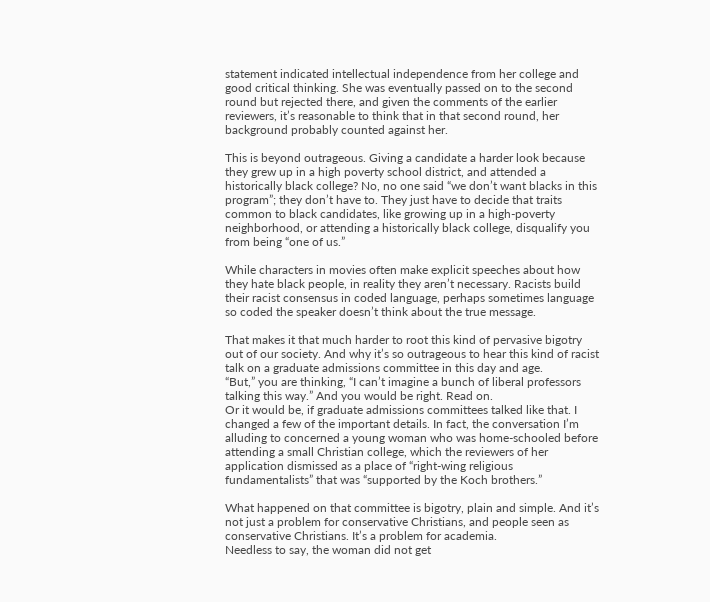statement indicated intellectual independence from her college and good critical thinking. She was eventually passed on to the second round but rejected there, and given the comments of the earlier reviewers, it’s reasonable to think that in that second round, her background probably counted against her.

This is beyond outrageous. Giving a candidate a harder look because they grew up in a high poverty school district, and attended a historically black college? No, no one said “we don’t want blacks in this program”; they don’t have to. They just have to decide that traits common to black candidates, like growing up in a high-poverty neighborhood, or attending a historically black college, disqualify you from being “one of us.”

While characters in movies often make explicit speeches about how they hate black people, in reality they aren’t necessary. Racists build their racist consensus in coded language, perhaps sometimes language so coded the speaker doesn’t think about the true message.

That makes it that much harder to root this kind of pervasive bigotry out of our society. And why it’s so outrageous to hear this kind of racist talk on a graduate admissions committee in this day and age.
“But,” you are thinking, “I can’t imagine a bunch of liberal professors talking this way.” And you would be right. Read on.
Or it would be, if graduate admissions committees talked like that. I changed a few of the important details. In fact, the conversation I’m alluding to concerned a young woman who was home-schooled before attending a small Christian college, which the reviewers of her application dismissed as a place of “right-wing religious fundamentalists” that was “supported by the Koch brothers.”

What happened on that committee is bigotry, plain and simple. And it’s not just a problem for conservative Christians, and people seen as conservative Christians. It’s a problem for academia.
Needless to say, the woman did not get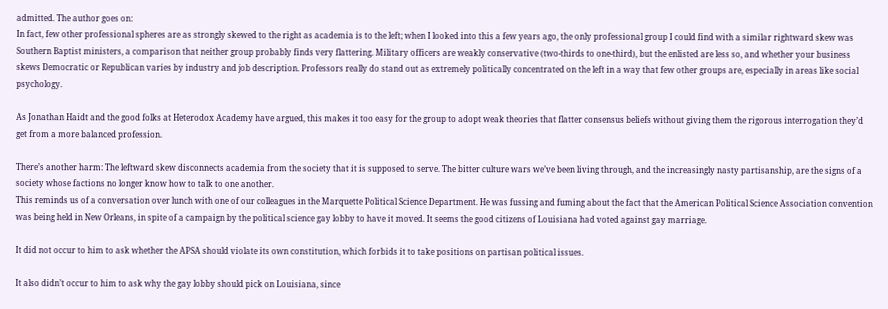admitted. The author goes on:
In fact, few other professional spheres are as strongly skewed to the right as academia is to the left; when I looked into this a few years ago, the only professional group I could find with a similar rightward skew was Southern Baptist ministers, a comparison that neither group probably finds very flattering. Military officers are weakly conservative (two-thirds to one-third), but the enlisted are less so, and whether your business skews Democratic or Republican varies by industry and job description. Professors really do stand out as extremely politically concentrated on the left in a way that few other groups are, especially in areas like social psychology.

As Jonathan Haidt and the good folks at Heterodox Academy have argued, this makes it too easy for the group to adopt weak theories that flatter consensus beliefs without giving them the rigorous interrogation they’d get from a more balanced profession.

There’s another harm: The leftward skew disconnects academia from the society that it is supposed to serve. The bitter culture wars we’ve been living through, and the increasingly nasty partisanship, are the signs of a society whose factions no longer know how to talk to one another.
This reminds us of a conversation over lunch with one of our colleagues in the Marquette Political Science Department. He was fussing and fuming about the fact that the American Political Science Association convention was being held in New Orleans, in spite of a campaign by the political science gay lobby to have it moved. It seems the good citizens of Louisiana had voted against gay marriage.

It did not occur to him to ask whether the APSA should violate its own constitution, which forbids it to take positions on partisan political issues.

It also didn’t occur to him to ask why the gay lobby should pick on Louisiana, since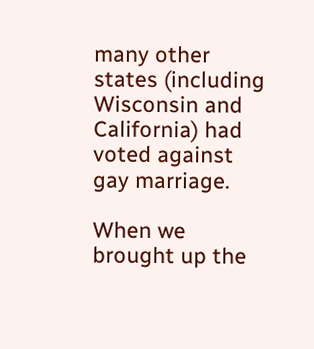many other states (including Wisconsin and California) had voted against gay marriage.

When we brought up the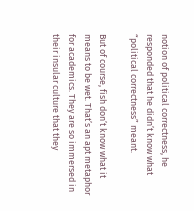notion of political correctness, he responded that he didn’t know what “political correctness” meant.

But of course, fish don’t know what it means to be wet. That’s an apt metaphor for academics. They are so immersed in their insular culture that they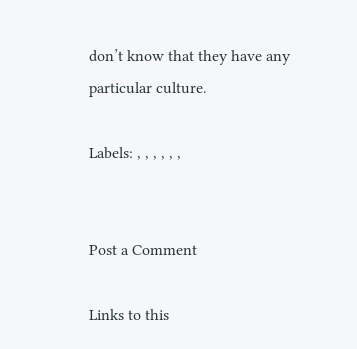don’t know that they have any particular culture.

Labels: , , , , , ,


Post a Comment

Links to this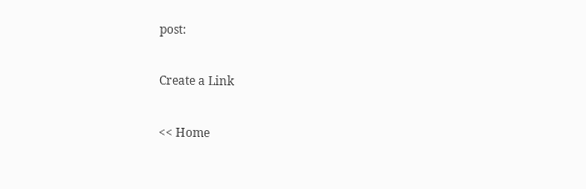post:

Create a Link

<< Home